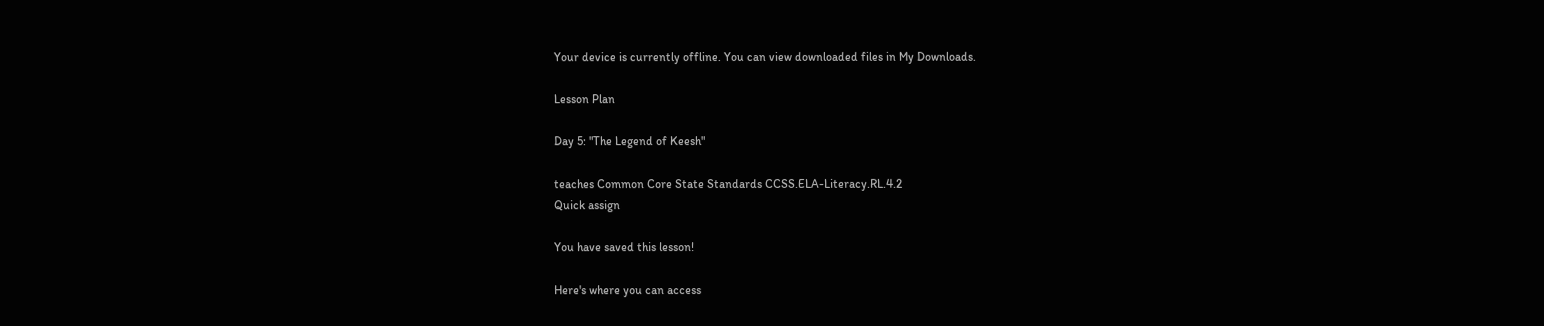Your device is currently offline. You can view downloaded files in My Downloads.

Lesson Plan

Day 5: "The Legend of Keesh"

teaches Common Core State Standards CCSS.ELA-Literacy.RL.4.2
Quick assign

You have saved this lesson!

Here's where you can access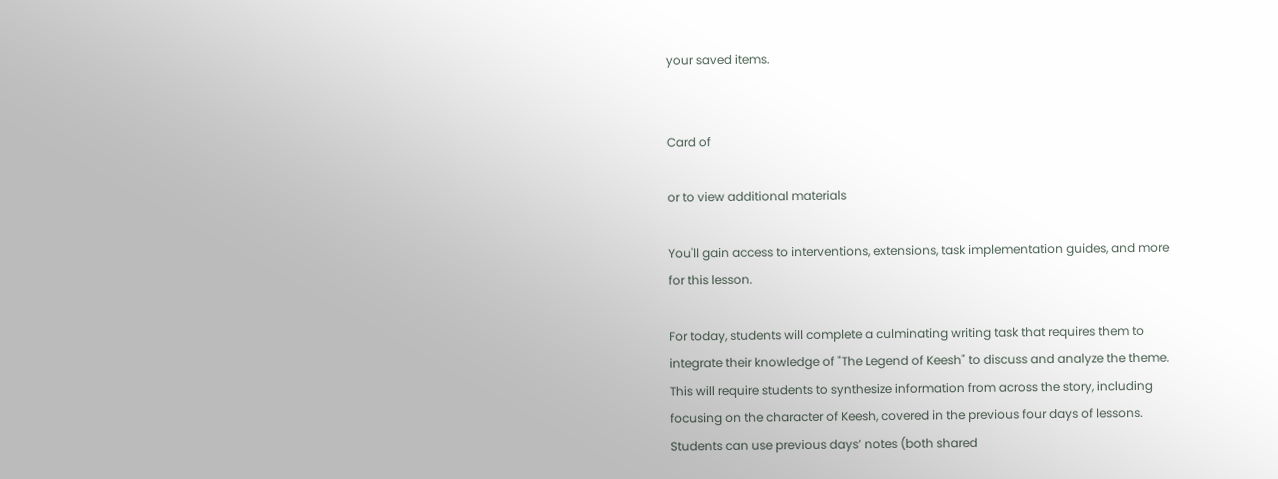your saved items.


Card of

or to view additional materials

You'll gain access to interventions, extensions, task implementation guides, and more for this lesson.

For today, students will complete a culminating writing task that requires them to integrate their knowledge of "The Legend of Keesh" to discuss and analyze the theme. This will require students to synthesize information from across the story, including focusing on the character of Keesh, covered in the previous four days of lessons. Students can use previous days’ notes (both shared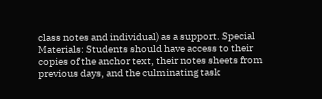class notes and individual) as a support. Special Materials: Students should have access to their copies of the anchor text, their notes sheets from previous days, and the culminating task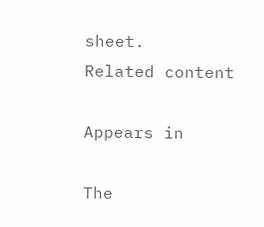sheet.
Related content

Appears in

The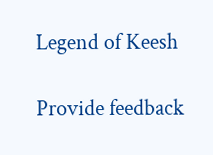Legend of Keesh

Provide feedback